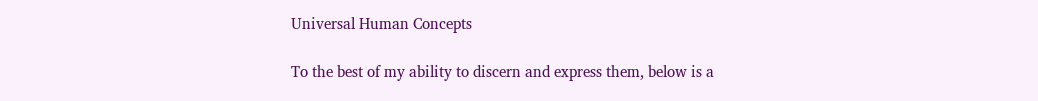Universal Human Concepts

To the best of my ability to discern and express them, below is a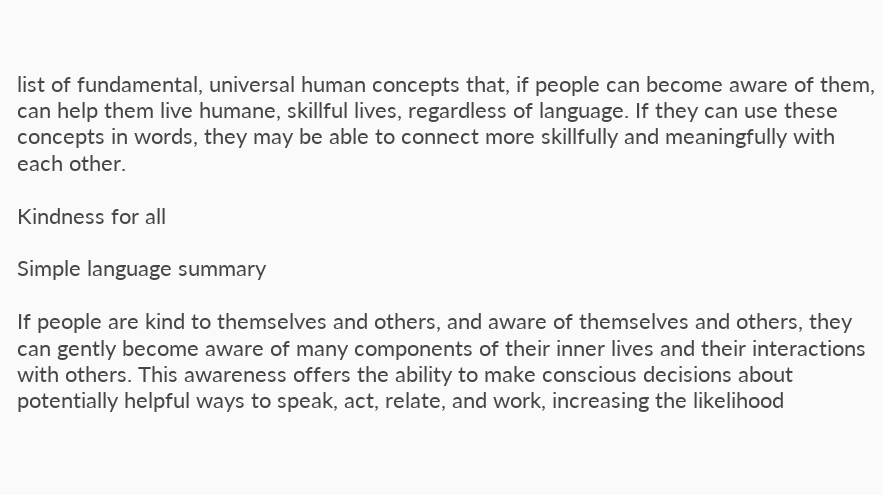list of fundamental, universal human concepts that, if people can become aware of them, can help them live humane, skillful lives, regardless of language. If they can use these concepts in words, they may be able to connect more skillfully and meaningfully with each other.

Kindness for all

Simple language summary

If people are kind to themselves and others, and aware of themselves and others, they can gently become aware of many components of their inner lives and their interactions with others. This awareness offers the ability to make conscious decisions about potentially helpful ways to speak, act, relate, and work, increasing the likelihood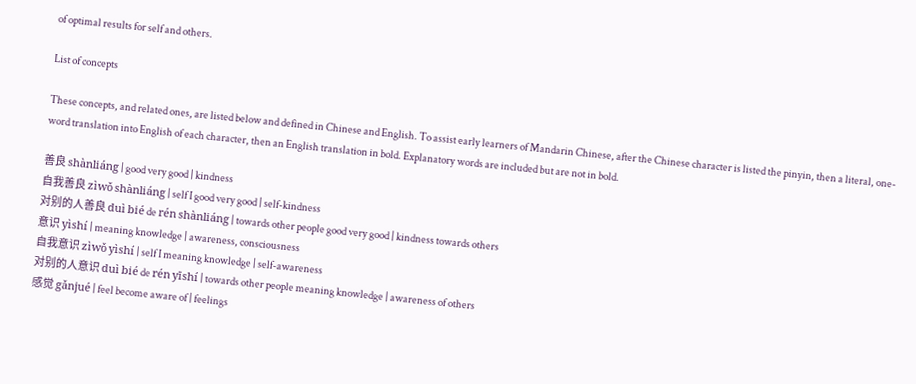of optimal results for self and others.

List of concepts

These concepts, and related ones, are listed below and defined in Chinese and English. To assist early learners of Mandarin Chinese, after the Chinese character is listed the pinyin, then a literal, one-word translation into English of each character, then an English translation in bold. Explanatory words are included but are not in bold.

善良 shànliáng | good very good | kindness
自我善良 zìwǒ shànliáng | self I good very good | self-kindness
对别的人善良 duì bié de rén shànliáng | towards other people good very good | kindness towards others
意识 yìshí | meaning knowledge | awareness, consciousness
自我意识 zìwǒ yìshí | self I meaning knowledge | self-awareness
对别的人意识 duì bié de rén yīshí | towards other people meaning knowledge | awareness of others
感觉 gǎnjué | feel become aware of | feelings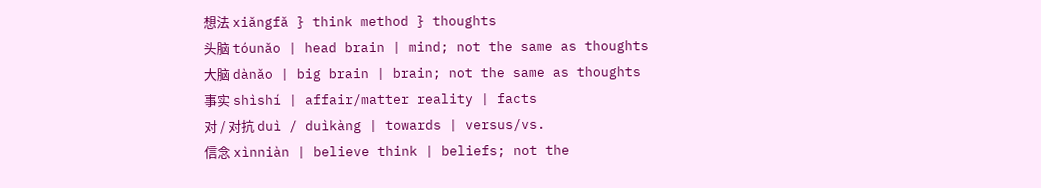想法 xiǎngfǎ } think method } thoughts
头脑 tóunǎo | head brain | mind; not the same as thoughts
大脑 dànǎo | big brain | brain; not the same as thoughts
事实 shìshí | affair/matter reality | facts
对 / 对抗 duì / duìkàng | towards | versus/vs.
信念 xìnniàn | believe think | beliefs; not the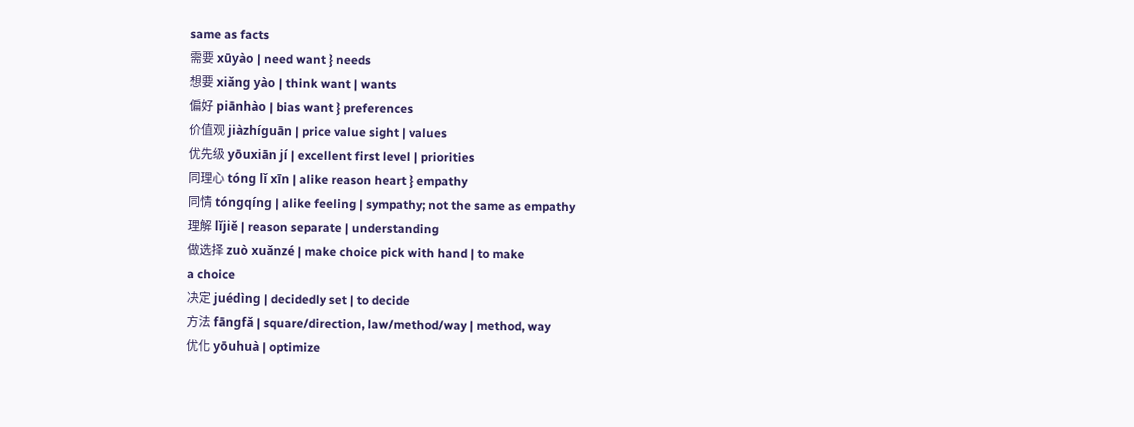same as facts
需要 xūyào | need want } needs
想要 xiǎng yào | think want | wants
偏好 piānhào | bias want } preferences
价值观 jiàzhíguān | price value sight | values
优先级 yōuxiān jí | excellent first level | priorities
同理心 tóng lǐ xīn | alike reason heart } empathy
同情 tóngqíng | alike feeling | sympathy; not the same as empathy
理解 lǐjiě | reason separate | understanding
做选择 zuò xuǎnzé | make choice pick with hand | to make
a choice
决定 juédìng | decidedly set | to decide
方法 fāngfǎ | square/direction, law/method/way | method, way
优化 yōuhuà | optimize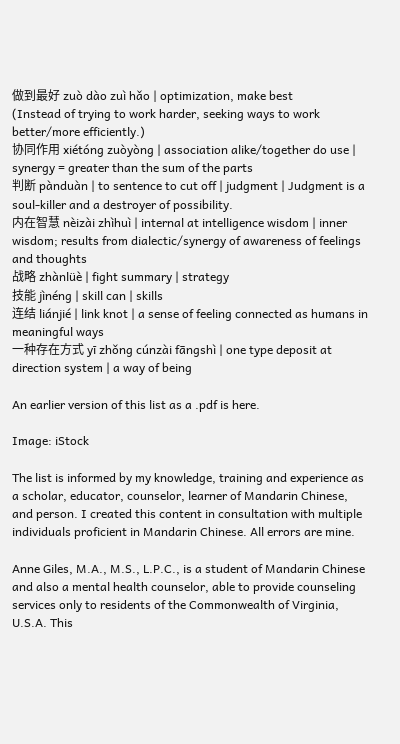做到最好 zuò dào zuì hǎo | optimization, make best
(Instead of trying to work harder, seeking ways to work better/more efficiently.)
协同作用 xiétóng zuòyòng | association alike/together do use | synergy = greater than the sum of the parts
判断 pànduàn | to sentence to cut off | judgment | Judgment is a soul-killer and a destroyer of possibility.
内在智慧 nèizài zhìhuì | internal at intelligence wisdom | inner wisdom; results from dialectic/synergy of awareness of feelings and thoughts
战略 zhànlüè | fight summary | strategy
技能 jìnéng | skill can | skills
连结 liánjié | link knot | a sense of feeling connected as humans in meaningful ways
一种存在方式 yī zhǒng cúnzài fāngshì | one type deposit at direction system | a way of being

An earlier version of this list as a .pdf is here.

Image: iStock

The list is informed by my knowledge, training and experience as a scholar, educator, counselor, learner of Mandarin Chinese, and person. I created this content in consultation with multiple individuals proficient in Mandarin Chinese. All errors are mine.

Anne Giles, M.A., M.S., L.P.C., is a student of Mandarin Chinese and also a mental health counselor, able to provide counseling services only to residents of the Commonwealth of Virginia, U.S.A. This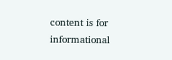content is for informational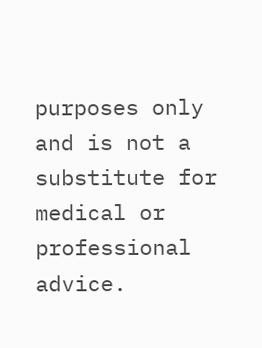purposes only and is not a substitute for medical or professional advice.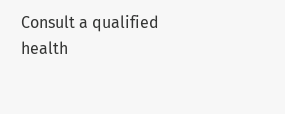Consult a qualified health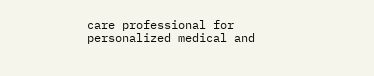care professional for personalized medical and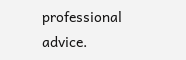professional advice.